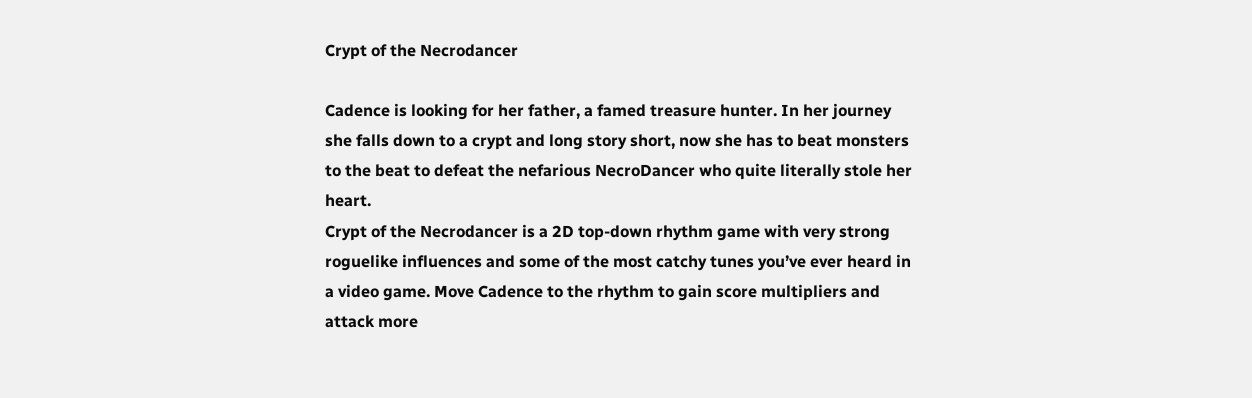Crypt of the Necrodancer

Cadence is looking for her father, a famed treasure hunter. In her journey she falls down to a crypt and long story short, now she has to beat monsters to the beat to defeat the nefarious NecroDancer who quite literally stole her heart.
Crypt of the Necrodancer is a 2D top-down rhythm game with very strong roguelike influences and some of the most catchy tunes you’ve ever heard in a video game. Move Cadence to the rhythm to gain score multipliers and attack more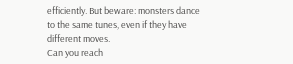efficiently. But beware: monsters dance to the same tunes, even if they have different moves.
Can you reach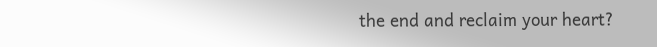the end and reclaim your heart?